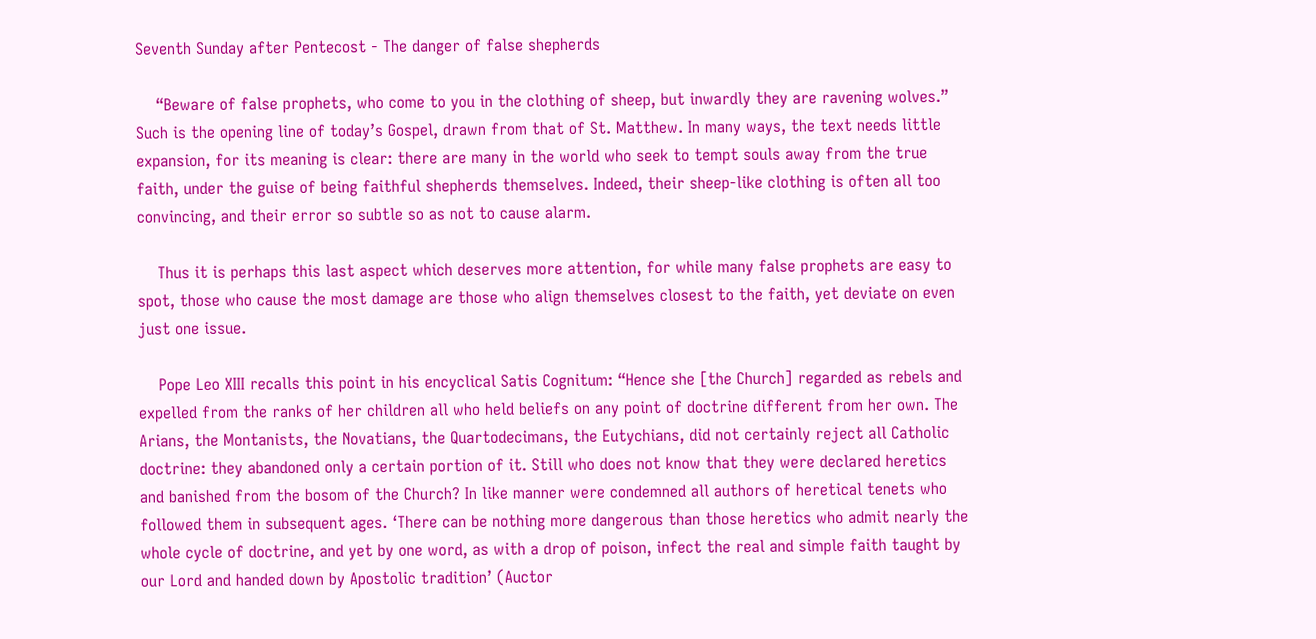Seventh Sunday after Pentecost - The danger of false shepherds

    “Beware of false prophets, who come to you in the clothing of sheep, but inwardly they are ravening wolves.” Such is the opening line of today’s Gospel, drawn from that of St. Matthew. In many ways, the text needs little expansion, for its meaning is clear: there are many in the world who seek to tempt souls away from the true faith, under the guise of being faithful shepherds themselves. Indeed, their sheep-like clothing is often all too convincing, and their error so subtle so as not to cause alarm.

    Thus it is perhaps this last aspect which deserves more attention, for while many false prophets are easy to spot, those who cause the most damage are those who align themselves closest to the faith, yet deviate on even just one issue.

    Pope Leo XIII recalls this point in his encyclical Satis Cognitum: “Hence she [the Church] regarded as rebels and expelled from the ranks of her children all who held beliefs on any point of doctrine different from her own. The Arians, the Montanists, the Novatians, the Quartodecimans, the Eutychians, did not certainly reject all Catholic doctrine: they abandoned only a certain portion of it. Still who does not know that they were declared heretics and banished from the bosom of the Church? In like manner were condemned all authors of heretical tenets who followed them in subsequent ages. ‘There can be nothing more dangerous than those heretics who admit nearly the whole cycle of doctrine, and yet by one word, as with a drop of poison, infect the real and simple faith taught by our Lord and handed down by Apostolic tradition’ (Auctor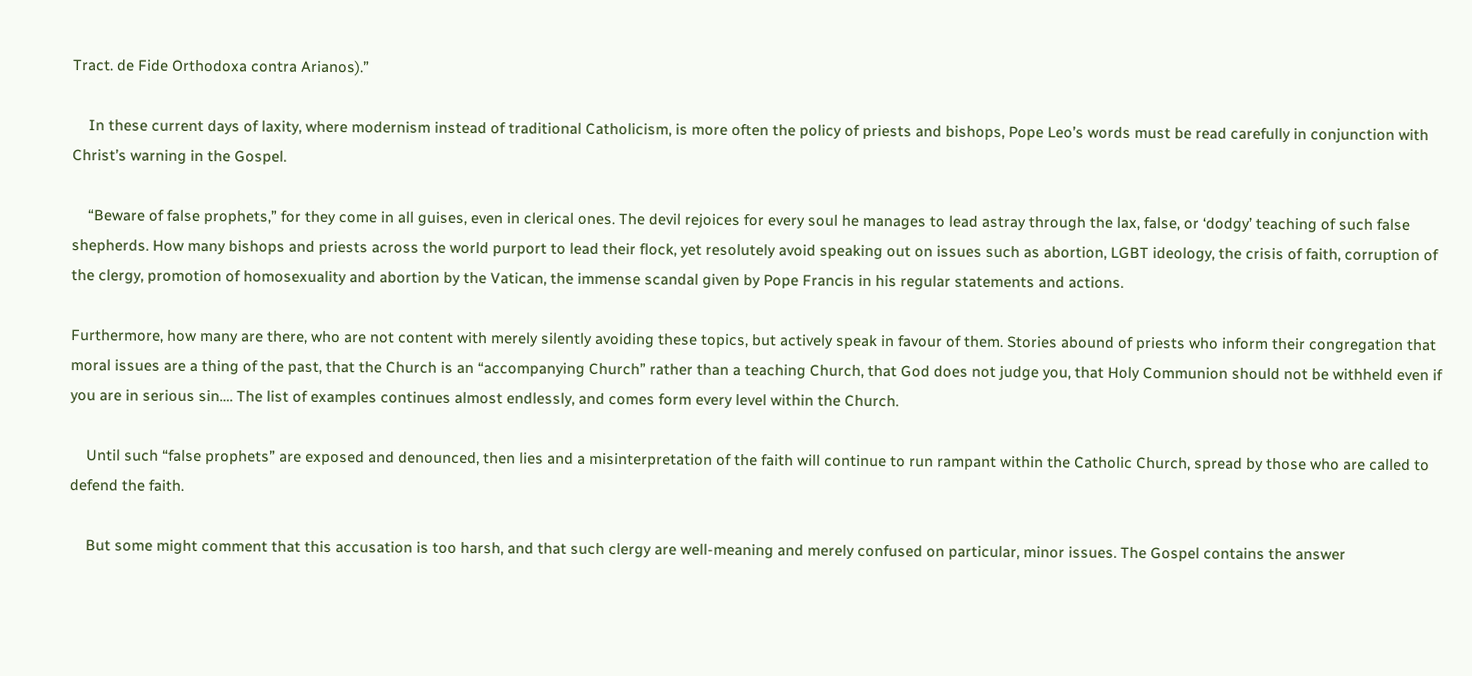Tract. de Fide Orthodoxa contra Arianos).”

    In these current days of laxity, where modernism instead of traditional Catholicism, is more often the policy of priests and bishops, Pope Leo’s words must be read carefully in conjunction with Christ’s warning in the Gospel.

    “Beware of false prophets,” for they come in all guises, even in clerical ones. The devil rejoices for every soul he manages to lead astray through the lax, false, or ‘dodgy’ teaching of such false shepherds. How many bishops and priests across the world purport to lead their flock, yet resolutely avoid speaking out on issues such as abortion, LGBT ideology, the crisis of faith, corruption of the clergy, promotion of homosexuality and abortion by the Vatican, the immense scandal given by Pope Francis in his regular statements and actions.

Furthermore, how many are there, who are not content with merely silently avoiding these topics, but actively speak in favour of them. Stories abound of priests who inform their congregation that moral issues are a thing of the past, that the Church is an “accompanying Church” rather than a teaching Church, that God does not judge you, that Holy Communion should not be withheld even if you are in serious sin…. The list of examples continues almost endlessly, and comes form every level within the Church.

    Until such “false prophets” are exposed and denounced, then lies and a misinterpretation of the faith will continue to run rampant within the Catholic Church, spread by those who are called to defend the faith.

    But some might comment that this accusation is too harsh, and that such clergy are well-meaning and merely confused on particular, minor issues. The Gospel contains the answer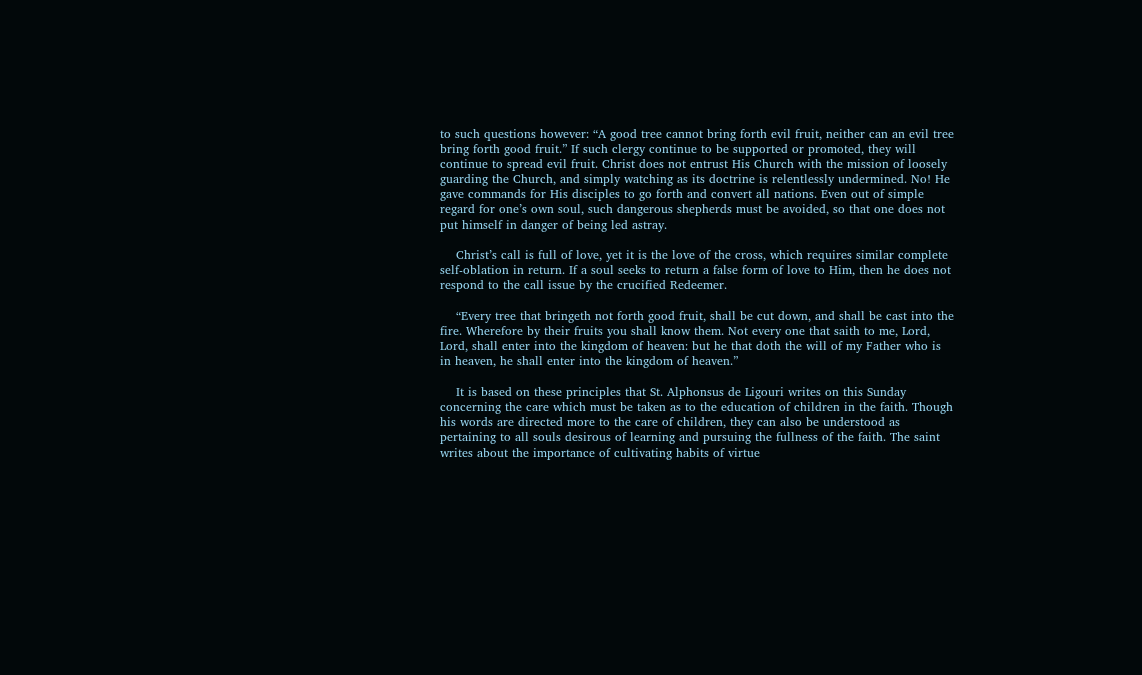to such questions however: “A good tree cannot bring forth evil fruit, neither can an evil tree bring forth good fruit.” If such clergy continue to be supported or promoted, they will continue to spread evil fruit. Christ does not entrust His Church with the mission of loosely guarding the Church, and simply watching as its doctrine is relentlessly undermined. No! He gave commands for His disciples to go forth and convert all nations. Even out of simple regard for one’s own soul, such dangerous shepherds must be avoided, so that one does not put himself in danger of being led astray.

    Christ’s call is full of love, yet it is the love of the cross, which requires similar complete self-oblation in return. If a soul seeks to return a false form of love to Him, then he does not respond to the call issue by the crucified Redeemer.

    “Every tree that bringeth not forth good fruit, shall be cut down, and shall be cast into the fire. Wherefore by their fruits you shall know them. Not every one that saith to me, Lord, Lord, shall enter into the kingdom of heaven: but he that doth the will of my Father who is in heaven, he shall enter into the kingdom of heaven.”

    It is based on these principles that St. Alphonsus de Ligouri writes on this Sunday concerning the care which must be taken as to the education of children in the faith. Though his words are directed more to the care of children, they can also be understood as pertaining to all souls desirous of learning and pursuing the fullness of the faith. The saint writes about the importance of cultivating habits of virtue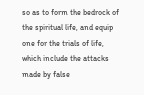so as to form the bedrock of the spiritual life, and equip one for the trials of life, which include the attacks made by false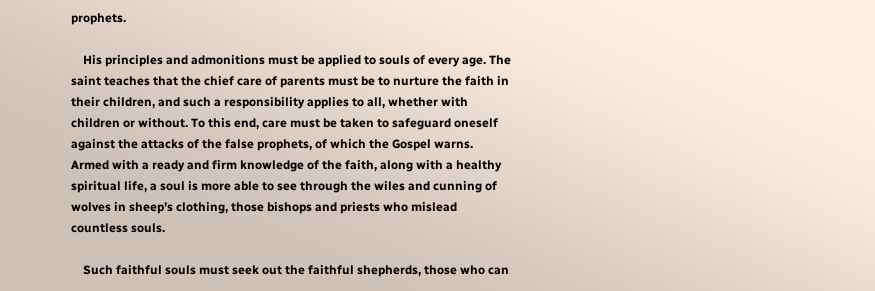prophets.

    His principles and admonitions must be applied to souls of every age. The saint teaches that the chief care of parents must be to nurture the faith in their children, and such a responsibility applies to all, whether with children or without. To this end, care must be taken to safeguard oneself against the attacks of the false prophets, of which the Gospel warns. Armed with a ready and firm knowledge of the faith, along with a healthy spiritual life, a soul is more able to see through the wiles and cunning of wolves in sheep’s clothing, those bishops and priests who mislead countless souls.

    Such faithful souls must seek out the faithful shepherds, those who can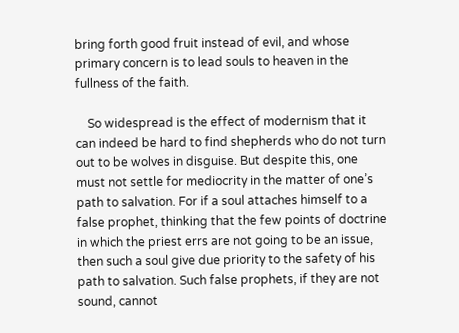bring forth good fruit instead of evil, and whose primary concern is to lead souls to heaven in the fullness of the faith.

    So widespread is the effect of modernism that it can indeed be hard to find shepherds who do not turn out to be wolves in disguise. But despite this, one must not settle for mediocrity in the matter of one’s path to salvation. For if a soul attaches himself to a false prophet, thinking that the few points of doctrine in which the priest errs are not going to be an issue, then such a soul give due priority to the safety of his path to salvation. Such false prophets, if they are not sound, cannot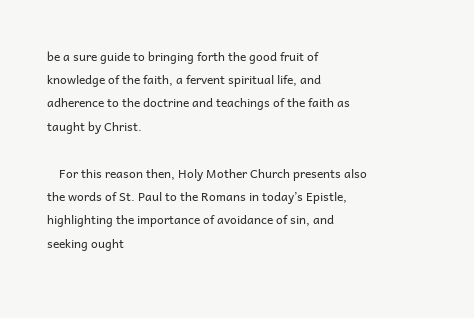be a sure guide to bringing forth the good fruit of knowledge of the faith, a fervent spiritual life, and adherence to the doctrine and teachings of the faith as taught by Christ.

    For this reason then, Holy Mother Church presents also the words of St. Paul to the Romans in today’s Epistle, highlighting the importance of avoidance of sin, and seeking ought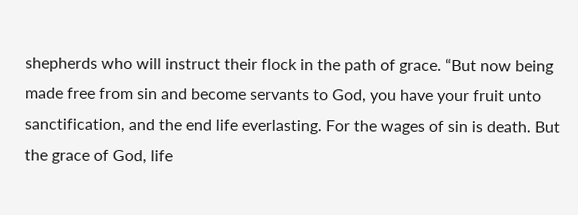shepherds who will instruct their flock in the path of grace. “But now being made free from sin and become servants to God, you have your fruit unto sanctification, and the end life everlasting. For the wages of sin is death. But the grace of God, life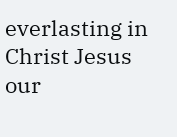everlasting in Christ Jesus our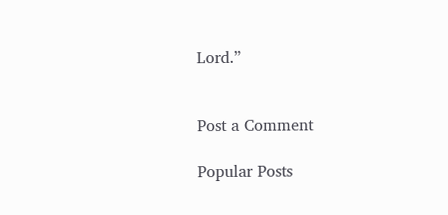Lord.”


Post a Comment

Popular Posts